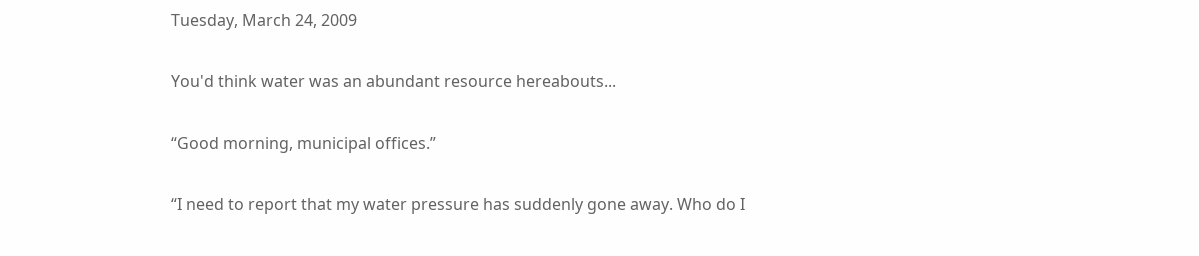Tuesday, March 24, 2009

You'd think water was an abundant resource hereabouts...

“Good morning, municipal offices.”

“I need to report that my water pressure has suddenly gone away. Who do I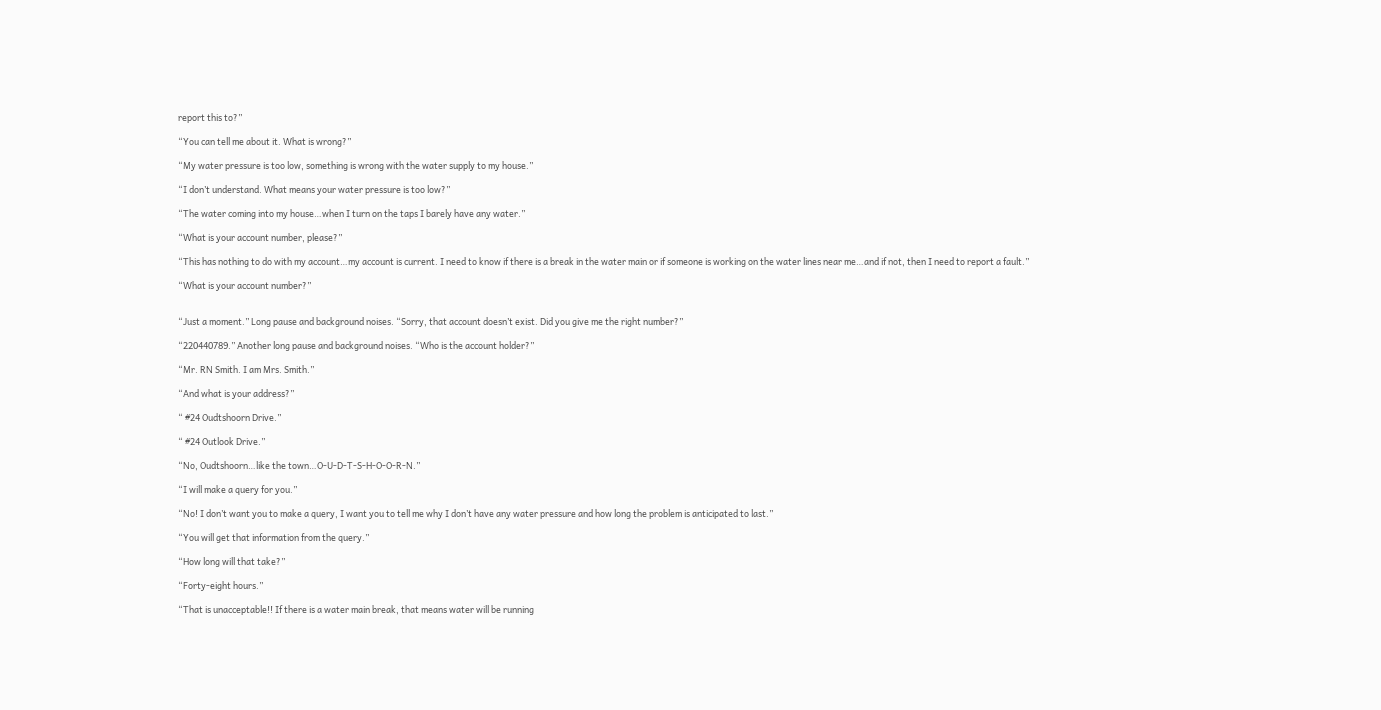report this to?”

“You can tell me about it. What is wrong?”

“My water pressure is too low, something is wrong with the water supply to my house.”

“I don’t understand. What means your water pressure is too low?”

“The water coming into my house…when I turn on the taps I barely have any water.”

“What is your account number, please?”

“This has nothing to do with my account…my account is current. I need to know if there is a break in the water main or if someone is working on the water lines near me…and if not, then I need to report a fault.”

“What is your account number?”


“Just a moment.” Long pause and background noises. “Sorry, that account doesn’t exist. Did you give me the right number?”

“220440789.” Another long pause and background noises. “Who is the account holder?”

“Mr. RN Smith. I am Mrs. Smith.”

“And what is your address?”

“ #24 Oudtshoorn Drive.”

“ #24 Outlook Drive.”

“No, Oudtshoorn…like the town…O-U-D-T-S-H-O-O-R-N.”

“I will make a query for you.”

“No! I don’t want you to make a query, I want you to tell me why I don’t have any water pressure and how long the problem is anticipated to last.”

“You will get that information from the query.”

“How long will that take?”

“Forty-eight hours.”

“That is unacceptable!! If there is a water main break, that means water will be running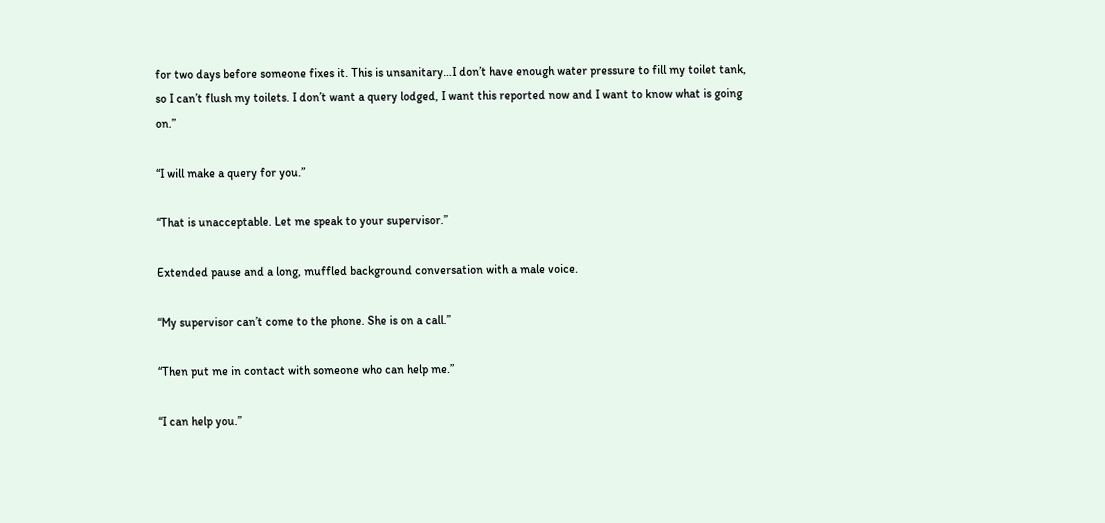for two days before someone fixes it. This is unsanitary…I don’t have enough water pressure to fill my toilet tank, so I can’t flush my toilets. I don’t want a query lodged, I want this reported now and I want to know what is going on.”

“I will make a query for you.”

“That is unacceptable. Let me speak to your supervisor.”

Extended pause and a long, muffled background conversation with a male voice.

“My supervisor can’t come to the phone. She is on a call.”

“Then put me in contact with someone who can help me.”

“I can help you.”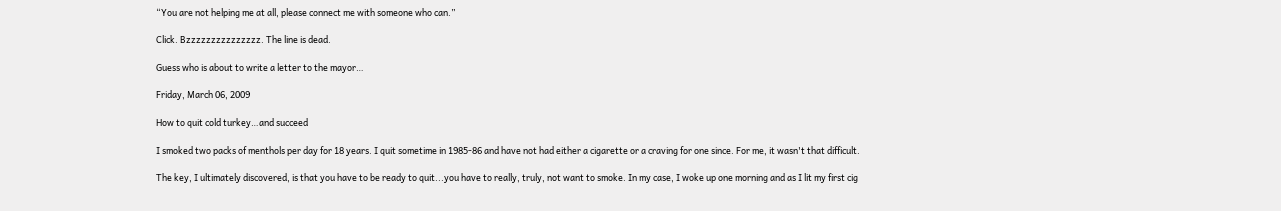“You are not helping me at all, please connect me with someone who can.”

Click. Bzzzzzzzzzzzzzzz. The line is dead.

Guess who is about to write a letter to the mayor…

Friday, March 06, 2009

How to quit cold turkey…and succeed

I smoked two packs of menthols per day for 18 years. I quit sometime in 1985-86 and have not had either a cigarette or a craving for one since. For me, it wasn't that difficult.

The key, I ultimately discovered, is that you have to be ready to quit...you have to really, truly, not want to smoke. In my case, I woke up one morning and as I lit my first cig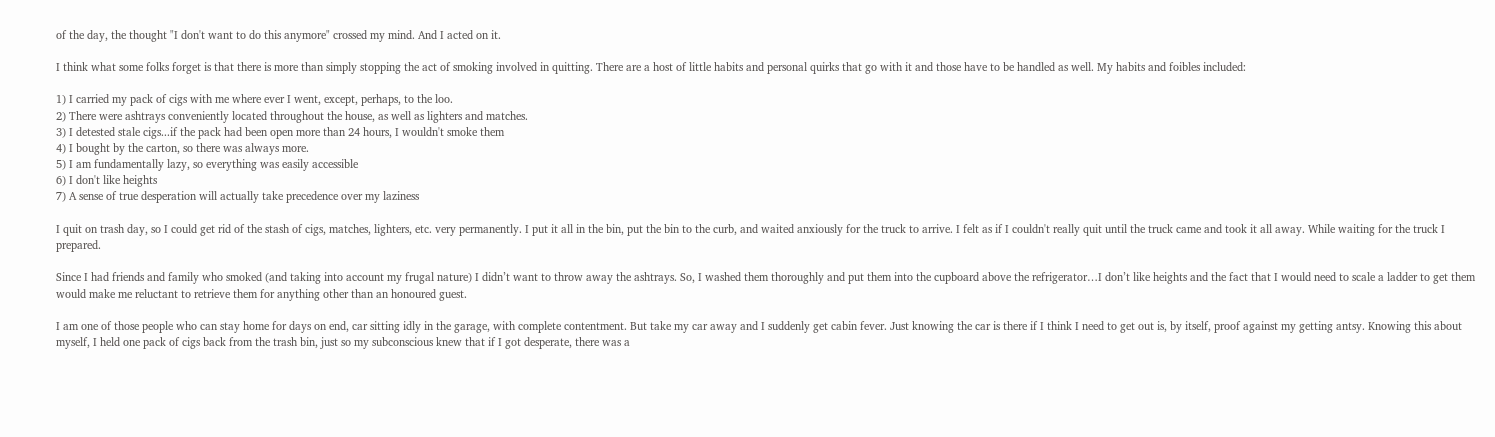of the day, the thought "I don't want to do this anymore" crossed my mind. And I acted on it.

I think what some folks forget is that there is more than simply stopping the act of smoking involved in quitting. There are a host of little habits and personal quirks that go with it and those have to be handled as well. My habits and foibles included:

1) I carried my pack of cigs with me where ever I went, except, perhaps, to the loo.
2) There were ashtrays conveniently located throughout the house, as well as lighters and matches.
3) I detested stale cigs...if the pack had been open more than 24 hours, I wouldn't smoke them
4) I bought by the carton, so there was always more.
5) I am fundamentally lazy, so everything was easily accessible
6) I don't like heights
7) A sense of true desperation will actually take precedence over my laziness

I quit on trash day, so I could get rid of the stash of cigs, matches, lighters, etc. very permanently. I put it all in the bin, put the bin to the curb, and waited anxiously for the truck to arrive. I felt as if I couldn't really quit until the truck came and took it all away. While waiting for the truck I prepared.

Since I had friends and family who smoked (and taking into account my frugal nature) I didn’t want to throw away the ashtrays. So, I washed them thoroughly and put them into the cupboard above the refrigerator…I don’t like heights and the fact that I would need to scale a ladder to get them would make me reluctant to retrieve them for anything other than an honoured guest.

I am one of those people who can stay home for days on end, car sitting idly in the garage, with complete contentment. But take my car away and I suddenly get cabin fever. Just knowing the car is there if I think I need to get out is, by itself, proof against my getting antsy. Knowing this about myself, I held one pack of cigs back from the trash bin, just so my subconscious knew that if I got desperate, there was a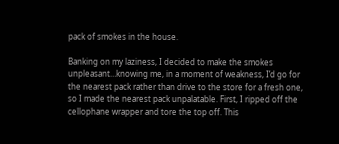pack of smokes in the house.

Banking on my laziness, I decided to make the smokes unpleasant…knowing me, in a moment of weakness, I’d go for the nearest pack rather than drive to the store for a fresh one, so I made the nearest pack unpalatable. First, I ripped off the cellophane wrapper and tore the top off. This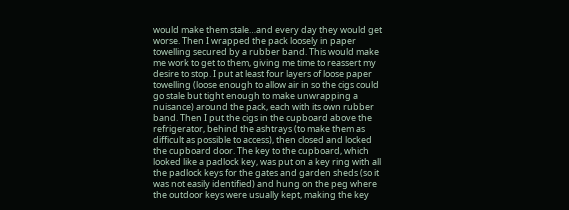would make them stale…and every day they would get worse. Then I wrapped the pack loosely in paper towelling secured by a rubber band. This would make me work to get to them, giving me time to reassert my desire to stop. I put at least four layers of loose paper towelling (loose enough to allow air in so the cigs could go stale but tight enough to make unwrapping a nuisance) around the pack, each with its own rubber band. Then I put the cigs in the cupboard above the refrigerator, behind the ashtrays (to make them as difficult as possible to access), then closed and locked the cupboard door. The key to the cupboard, which looked like a padlock key, was put on a key ring with all the padlock keys for the gates and garden sheds (so it was not easily identified) and hung on the peg where the outdoor keys were usually kept, making the key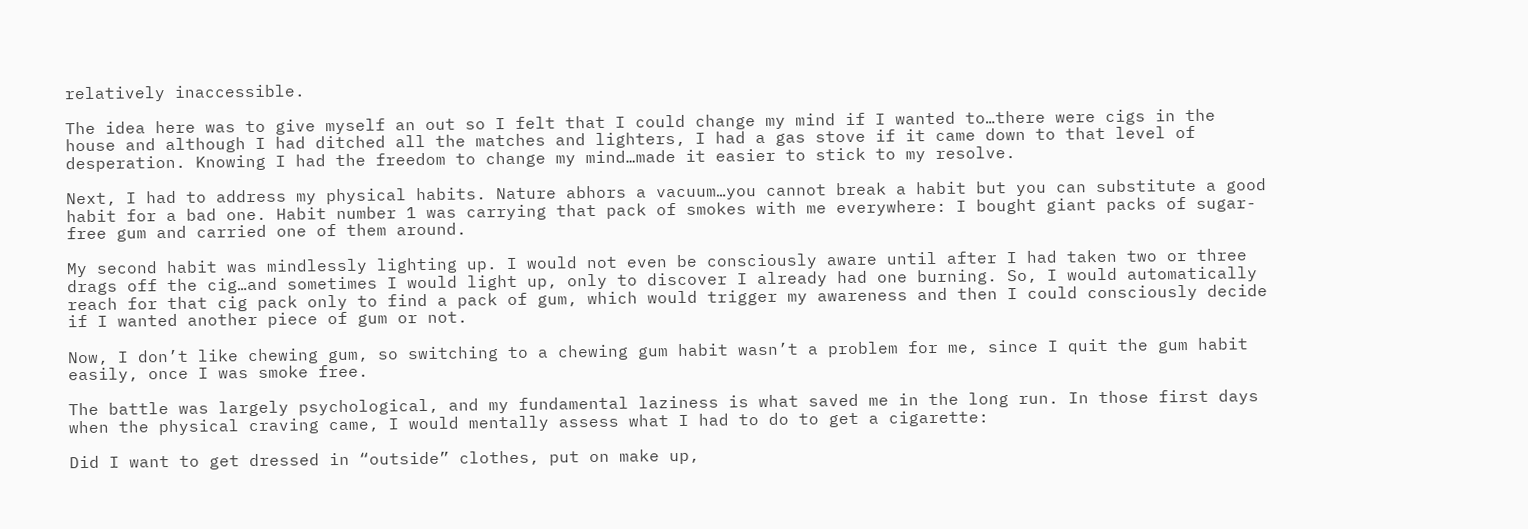relatively inaccessible.

The idea here was to give myself an out so I felt that I could change my mind if I wanted to…there were cigs in the house and although I had ditched all the matches and lighters, I had a gas stove if it came down to that level of desperation. Knowing I had the freedom to change my mind…made it easier to stick to my resolve.

Next, I had to address my physical habits. Nature abhors a vacuum…you cannot break a habit but you can substitute a good habit for a bad one. Habit number 1 was carrying that pack of smokes with me everywhere: I bought giant packs of sugar-free gum and carried one of them around.

My second habit was mindlessly lighting up. I would not even be consciously aware until after I had taken two or three drags off the cig…and sometimes I would light up, only to discover I already had one burning. So, I would automatically reach for that cig pack only to find a pack of gum, which would trigger my awareness and then I could consciously decide if I wanted another piece of gum or not.

Now, I don’t like chewing gum, so switching to a chewing gum habit wasn’t a problem for me, since I quit the gum habit easily, once I was smoke free.

The battle was largely psychological, and my fundamental laziness is what saved me in the long run. In those first days when the physical craving came, I would mentally assess what I had to do to get a cigarette:

Did I want to get dressed in “outside” clothes, put on make up,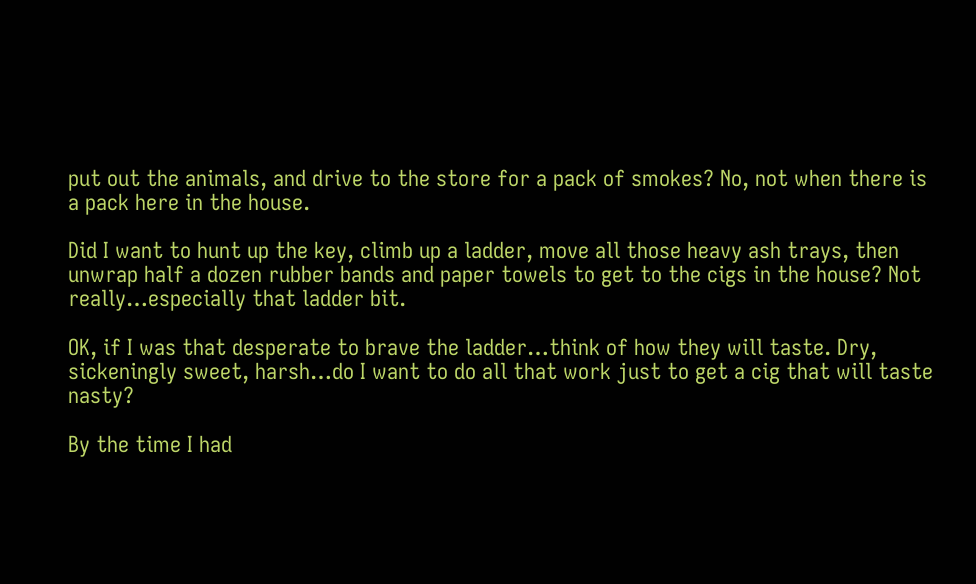put out the animals, and drive to the store for a pack of smokes? No, not when there is a pack here in the house.

Did I want to hunt up the key, climb up a ladder, move all those heavy ash trays, then unwrap half a dozen rubber bands and paper towels to get to the cigs in the house? Not really…especially that ladder bit.

OK, if I was that desperate to brave the ladder…think of how they will taste. Dry, sickeningly sweet, harsh…do I want to do all that work just to get a cig that will taste nasty?

By the time I had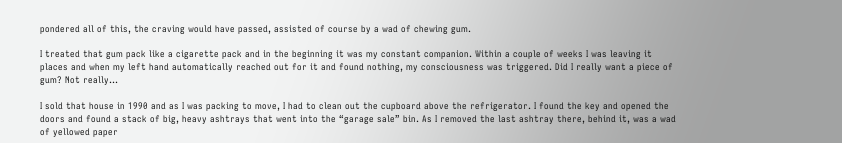pondered all of this, the craving would have passed, assisted of course by a wad of chewing gum.

I treated that gum pack like a cigarette pack and in the beginning it was my constant companion. Within a couple of weeks I was leaving it places and when my left hand automatically reached out for it and found nothing, my consciousness was triggered. Did I really want a piece of gum? Not really…

I sold that house in 1990 and as I was packing to move, I had to clean out the cupboard above the refrigerator. I found the key and opened the doors and found a stack of big, heavy ashtrays that went into the “garage sale” bin. As I removed the last ashtray there, behind it, was a wad of yellowed paper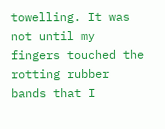towelling. It was not until my fingers touched the rotting rubber bands that I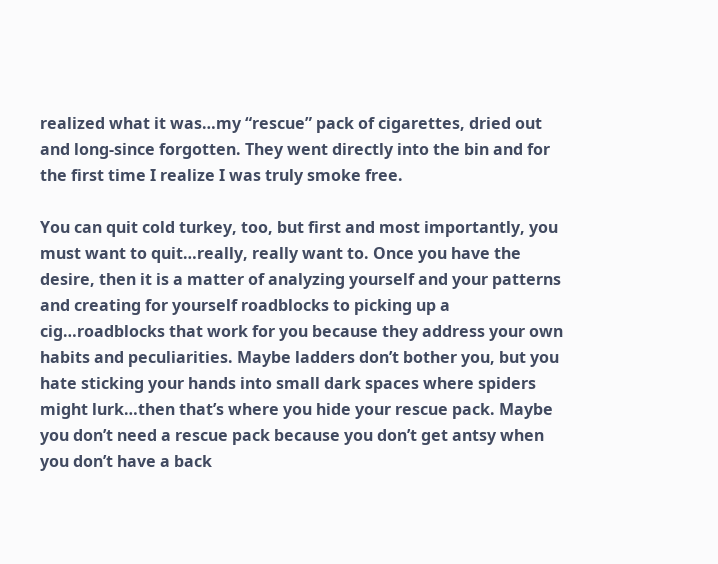realized what it was…my “rescue” pack of cigarettes, dried out and long-since forgotten. They went directly into the bin and for the first time I realize I was truly smoke free.

You can quit cold turkey, too, but first and most importantly, you must want to quit…really, really want to. Once you have the desire, then it is a matter of analyzing yourself and your patterns and creating for yourself roadblocks to picking up a cig…roadblocks that work for you because they address your own habits and peculiarities. Maybe ladders don’t bother you, but you hate sticking your hands into small dark spaces where spiders might lurk…then that’s where you hide your rescue pack. Maybe you don’t need a rescue pack because you don’t get antsy when you don’t have a back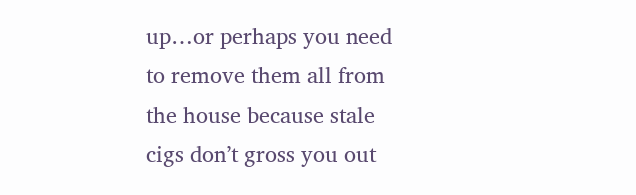up…or perhaps you need to remove them all from the house because stale cigs don’t gross you out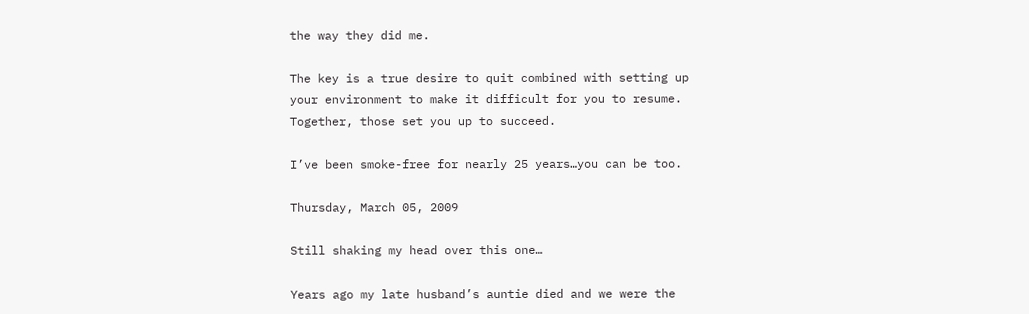the way they did me.

The key is a true desire to quit combined with setting up your environment to make it difficult for you to resume. Together, those set you up to succeed.

I’ve been smoke-free for nearly 25 years…you can be too.

Thursday, March 05, 2009

Still shaking my head over this one…

Years ago my late husband’s auntie died and we were the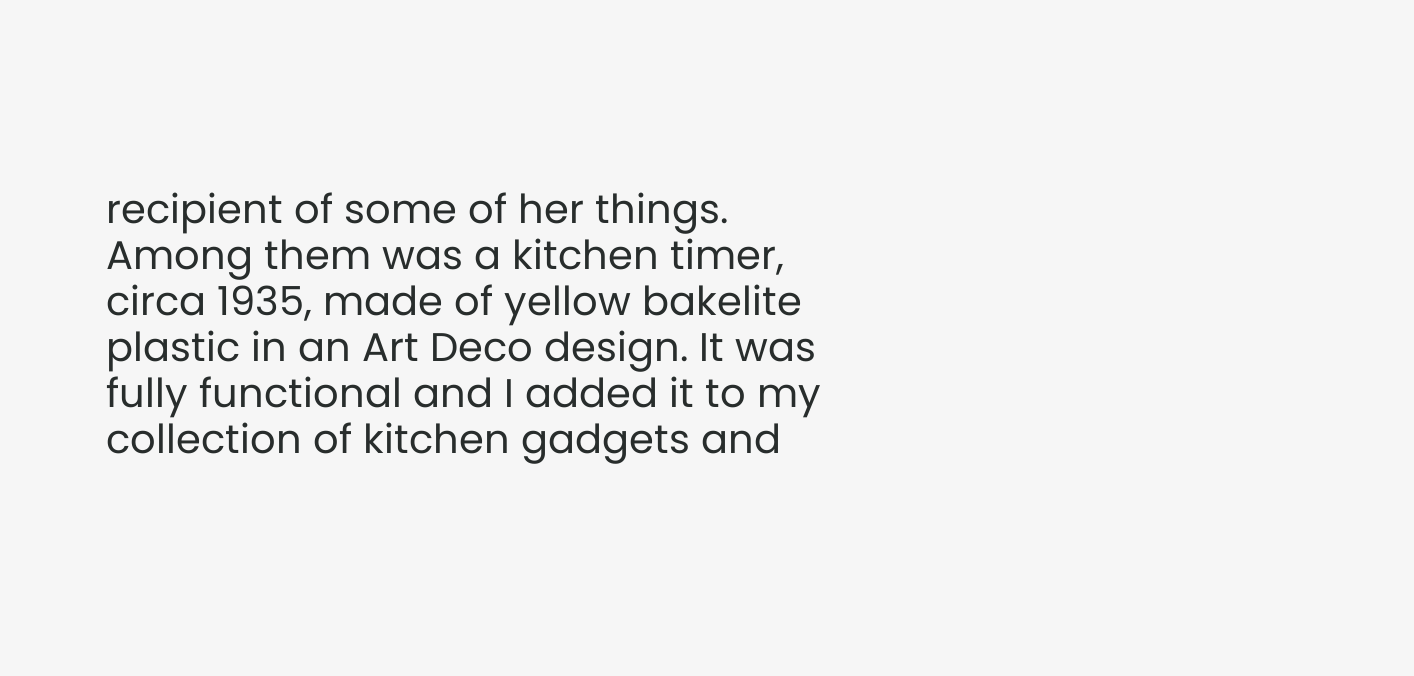recipient of some of her things. Among them was a kitchen timer, circa 1935, made of yellow bakelite plastic in an Art Deco design. It was fully functional and I added it to my collection of kitchen gadgets and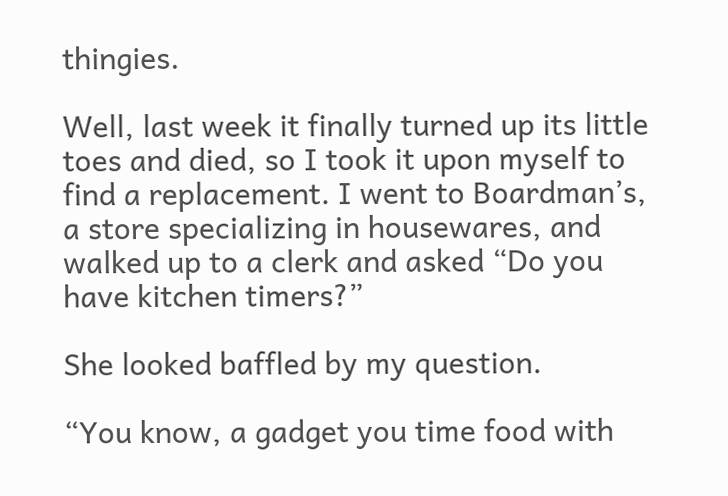thingies.

Well, last week it finally turned up its little toes and died, so I took it upon myself to find a replacement. I went to Boardman’s, a store specializing in housewares, and walked up to a clerk and asked “Do you have kitchen timers?”

She looked baffled by my question.

“You know, a gadget you time food with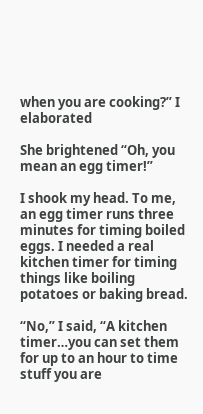when you are cooking?” I elaborated

She brightened “Oh, you mean an egg timer!”

I shook my head. To me, an egg timer runs three minutes for timing boiled eggs. I needed a real kitchen timer for timing things like boiling potatoes or baking bread.

“No,” I said, “A kitchen timer…you can set them for up to an hour to time stuff you are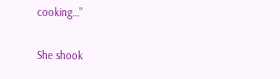cooking…”

She shook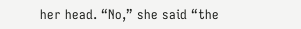her head. “No,” she said “the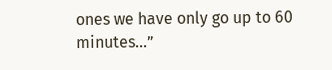ones we have only go up to 60 minutes…”